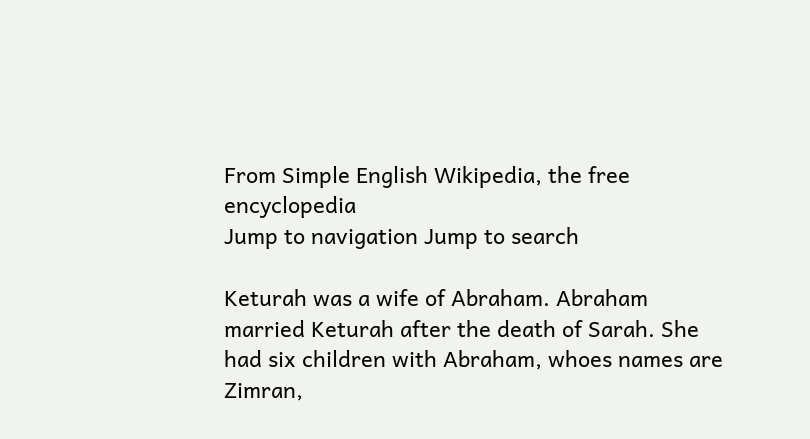From Simple English Wikipedia, the free encyclopedia
Jump to navigation Jump to search

Keturah was a wife of Abraham. Abraham married Keturah after the death of Sarah. She had six children with Abraham, whoes names are Zimran,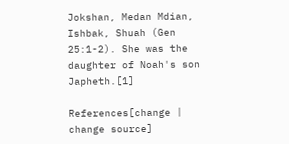Jokshan, Medan Mdian, Ishbak, Shuah (Gen 25:1-2). She was the daughter of Noah's son Japheth.[1]

References[change | change source]